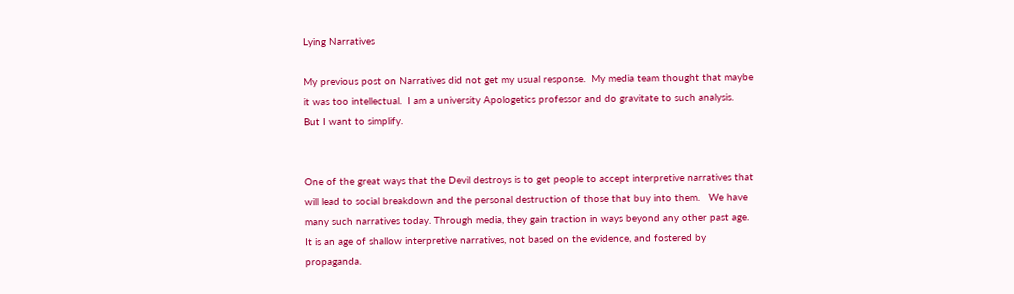Lying Narratives

My previous post on Narratives did not get my usual response.  My media team thought that maybe it was too intellectual.  I am a university Apologetics professor and do gravitate to such analysis.  But I want to simplify.


One of the great ways that the Devil destroys is to get people to accept interpretive narratives that will lead to social breakdown and the personal destruction of those that buy into them.   We have many such narratives today. Through media, they gain traction in ways beyond any other past age. It is an age of shallow interpretive narratives, not based on the evidence, and fostered by propaganda.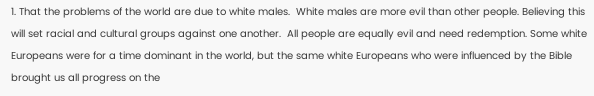1. That the problems of the world are due to white males.  White males are more evil than other people. Believing this will set racial and cultural groups against one another.  All people are equally evil and need redemption. Some white Europeans were for a time dominant in the world, but the same white Europeans who were influenced by the Bible brought us all progress on the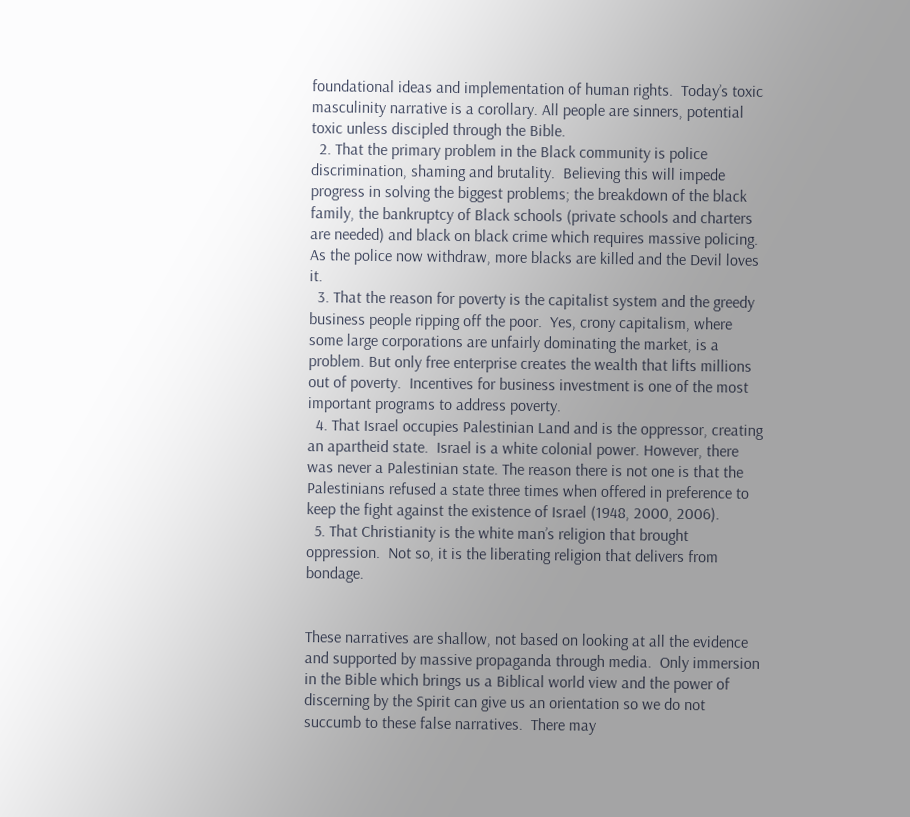foundational ideas and implementation of human rights.  Today’s toxic masculinity narrative is a corollary. All people are sinners, potential toxic unless discipled through the Bible.
  2. That the primary problem in the Black community is police discrimination, shaming and brutality.  Believing this will impede progress in solving the biggest problems; the breakdown of the black family, the bankruptcy of Black schools (private schools and charters are needed) and black on black crime which requires massive policing.  As the police now withdraw, more blacks are killed and the Devil loves it.
  3. That the reason for poverty is the capitalist system and the greedy business people ripping off the poor.  Yes, crony capitalism, where some large corporations are unfairly dominating the market, is a problem. But only free enterprise creates the wealth that lifts millions out of poverty.  Incentives for business investment is one of the most important programs to address poverty.
  4. That Israel occupies Palestinian Land and is the oppressor, creating an apartheid state.  Israel is a white colonial power. However, there was never a Palestinian state. The reason there is not one is that the Palestinians refused a state three times when offered in preference to keep the fight against the existence of Israel (1948, 2000, 2006).
  5. That Christianity is the white man’s religion that brought oppression.  Not so, it is the liberating religion that delivers from bondage.


These narratives are shallow, not based on looking at all the evidence and supported by massive propaganda through media.  Only immersion in the Bible which brings us a Biblical world view and the power of discerning by the Spirit can give us an orientation so we do not succumb to these false narratives.  There may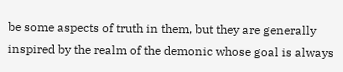be some aspects of truth in them, but they are generally inspired by the realm of the demonic whose goal is always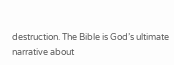destruction. The Bible is God’s ultimate narrative about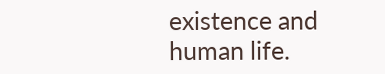existence and human life.